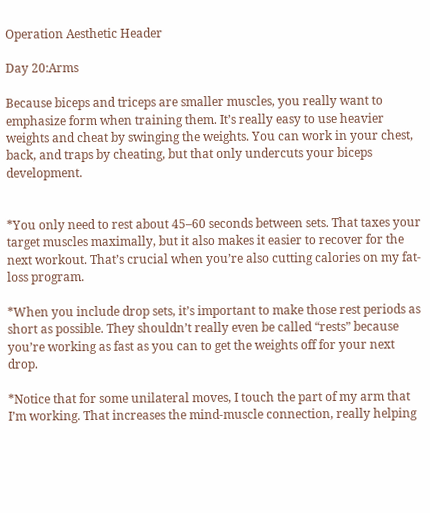Operation Aesthetic Header

Day 20:Arms

Because biceps and triceps are smaller muscles, you really want to emphasize form when training them. It’s really easy to use heavier weights and cheat by swinging the weights. You can work in your chest, back, and traps by cheating, but that only undercuts your biceps development.


*You only need to rest about 45–60 seconds between sets. That taxes your target muscles maximally, but it also makes it easier to recover for the next workout. That’s crucial when you’re also cutting calories on my fat-loss program.

*When you include drop sets, it’s important to make those rest periods as short as possible. They shouldn’t really even be called “rests” because you’re working as fast as you can to get the weights off for your next drop.

*Notice that for some unilateral moves, I touch the part of my arm that I’m working. That increases the mind-muscle connection, really helping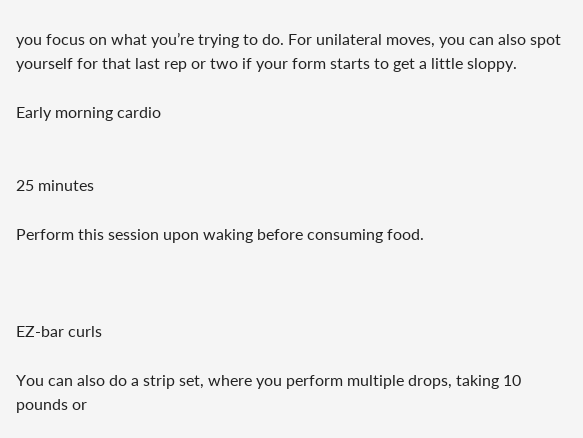you focus on what you’re trying to do. For unilateral moves, you can also spot yourself for that last rep or two if your form starts to get a little sloppy.

Early morning cardio


25 minutes

Perform this session upon waking before consuming food.



EZ-bar curls

You can also do a strip set, where you perform multiple drops, taking 10 pounds or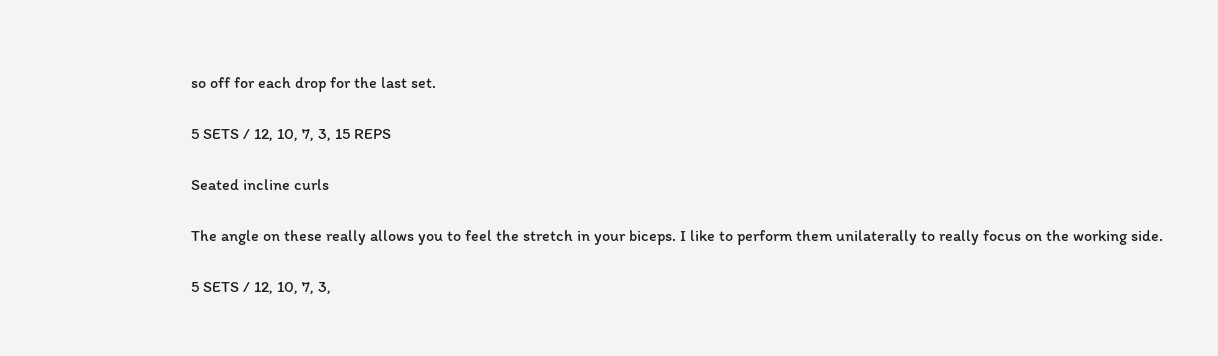so off for each drop for the last set.

5 SETS / 12, 10, 7, 3, 15 REPS

Seated incline curls

The angle on these really allows you to feel the stretch in your biceps. I like to perform them unilaterally to really focus on the working side.

5 SETS / 12, 10, 7, 3,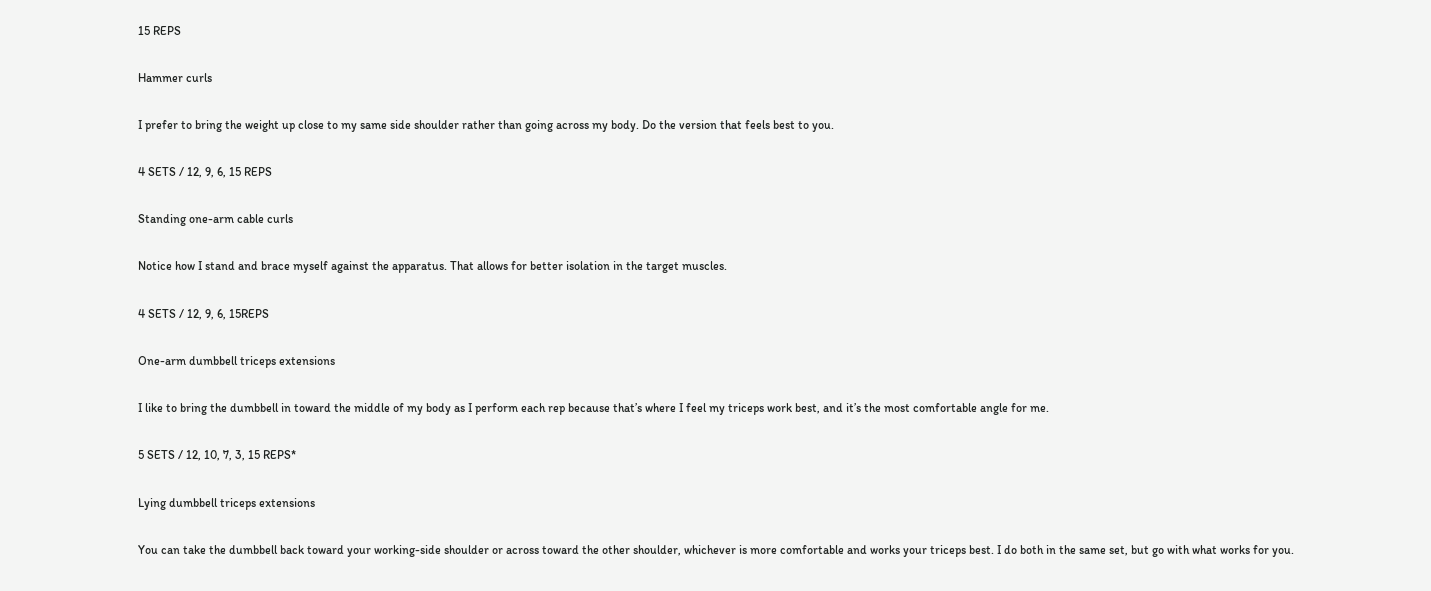15 REPS

Hammer curls

I prefer to bring the weight up close to my same side shoulder rather than going across my body. Do the version that feels best to you.

4 SETS / 12, 9, 6, 15 REPS

Standing one-arm cable curls

Notice how I stand and brace myself against the apparatus. That allows for better isolation in the target muscles.

4 SETS / 12, 9, 6, 15REPS

One-arm dumbbell triceps extensions

I like to bring the dumbbell in toward the middle of my body as I perform each rep because that’s where I feel my triceps work best, and it’s the most comfortable angle for me.

5 SETS / 12, 10, 7, 3, 15 REPS*

Lying dumbbell triceps extensions

You can take the dumbbell back toward your working-side shoulder or across toward the other shoulder, whichever is more comfortable and works your triceps best. I do both in the same set, but go with what works for you.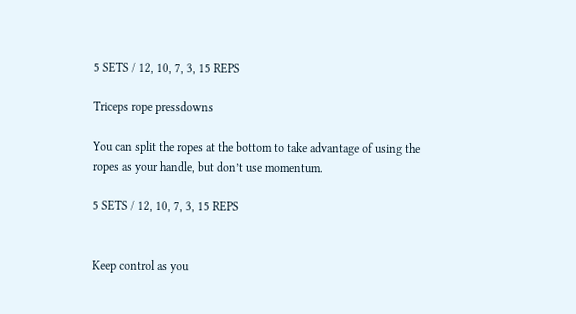5 SETS / 12, 10, 7, 3, 15 REPS

Triceps rope pressdowns

You can split the ropes at the bottom to take advantage of using the ropes as your handle, but don’t use momentum.

5 SETS / 12, 10, 7, 3, 15 REPS


Keep control as you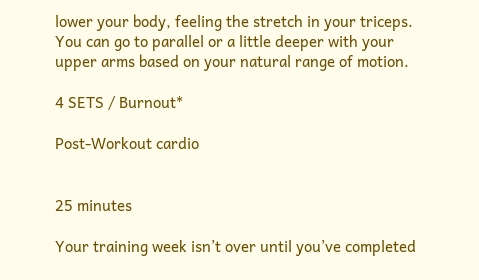lower your body, feeling the stretch in your triceps. You can go to parallel or a little deeper with your upper arms based on your natural range of motion.

4 SETS / Burnout*

Post-Workout cardio


25 minutes

Your training week isn’t over until you’ve completed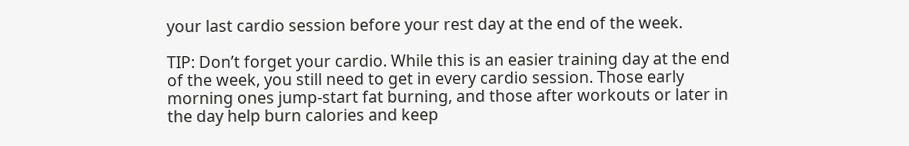your last cardio session before your rest day at the end of the week.

TIP: Don’t forget your cardio. While this is an easier training day at the end of the week, you still need to get in every cardio session. Those early morning ones jump-start fat burning, and those after workouts or later in the day help burn calories and keep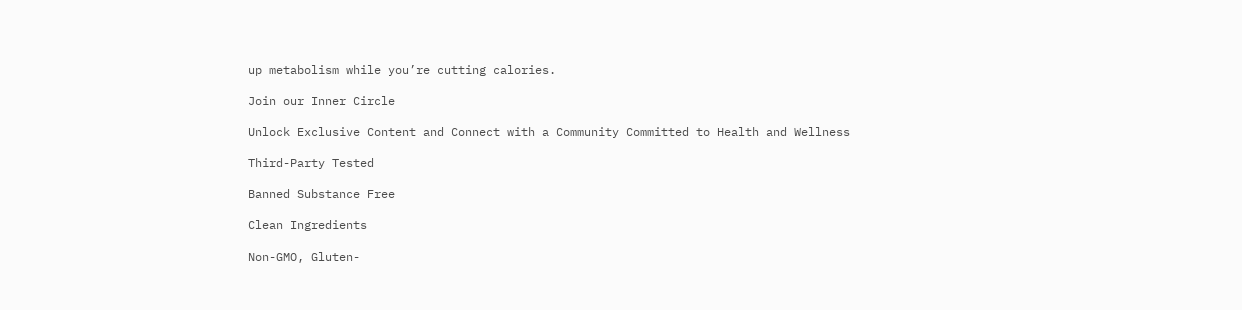up metabolism while you’re cutting calories.

Join our Inner Circle

Unlock Exclusive Content and Connect with a Community Committed to Health and Wellness

Third-Party Tested

Banned Substance Free

Clean Ingredients

Non-GMO, Gluten-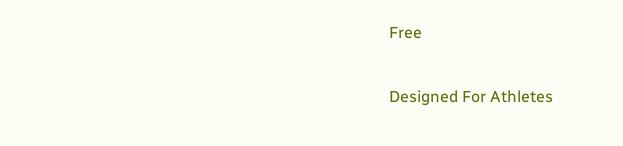Free

Designed For Athletes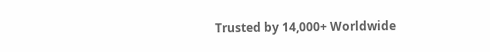Trusted by 14,000+ Worldwide